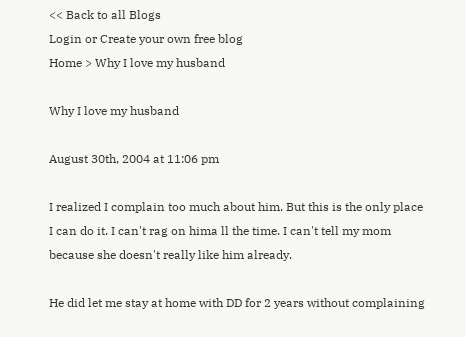<< Back to all Blogs
Login or Create your own free blog
Home > Why I love my husband

Why I love my husband

August 30th, 2004 at 11:06 pm

I realized I complain too much about him. But this is the only place I can do it. I can't rag on hima ll the time. I can't tell my mom because she doesn't really like him already.

He did let me stay at home with DD for 2 years without complaining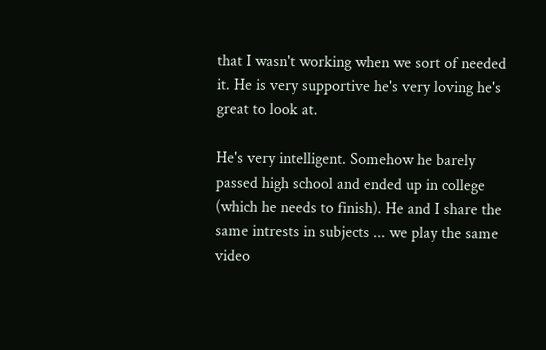that I wasn't working when we sort of needed it. He is very supportive he's very loving he's great to look at.

He's very intelligent. Somehow he barely passed high school and ended up in college (which he needs to finish). He and I share the same intrests in subjects ... we play the same video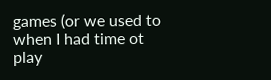games (or we used to when I had time ot play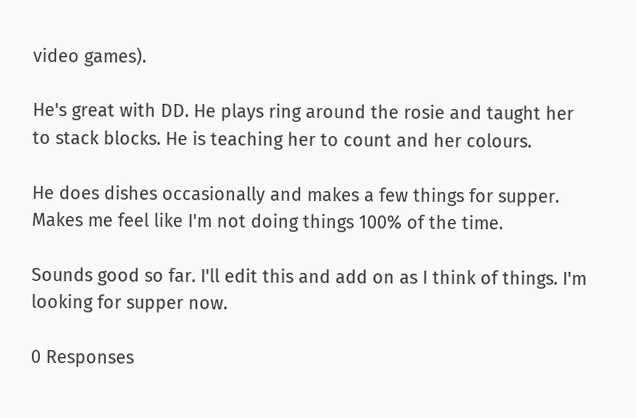video games).

He's great with DD. He plays ring around the rosie and taught her to stack blocks. He is teaching her to count and her colours.

He does dishes occasionally and makes a few things for supper. Makes me feel like I'm not doing things 100% of the time.

Sounds good so far. I'll edit this and add on as I think of things. I'm looking for supper now.

0 Responses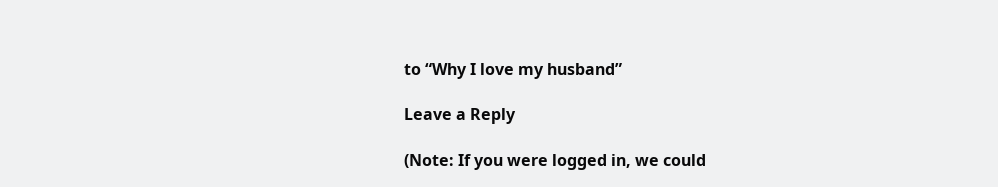to “Why I love my husband”

Leave a Reply

(Note: If you were logged in, we could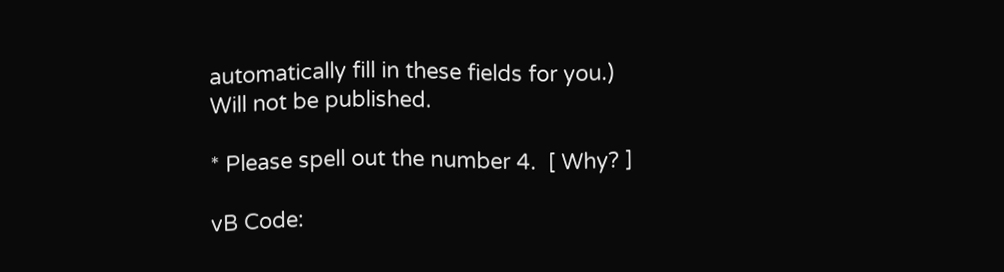automatically fill in these fields for you.)
Will not be published.

* Please spell out the number 4.  [ Why? ]

vB Code: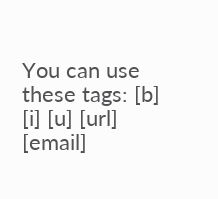You can use these tags: [b] [i] [u] [url] [email]